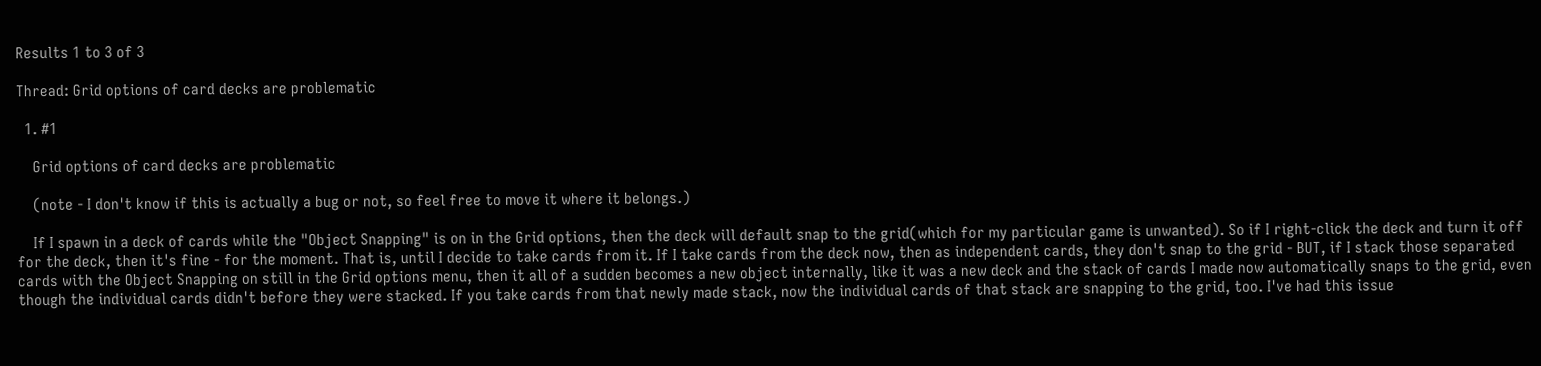Results 1 to 3 of 3

Thread: Grid options of card decks are problematic

  1. #1

    Grid options of card decks are problematic

    (note - I don't know if this is actually a bug or not, so feel free to move it where it belongs.)

    If I spawn in a deck of cards while the "Object Snapping" is on in the Grid options, then the deck will default snap to the grid(which for my particular game is unwanted). So if I right-click the deck and turn it off for the deck, then it's fine - for the moment. That is, until I decide to take cards from it. If I take cards from the deck now, then as independent cards, they don't snap to the grid - BUT, if I stack those separated cards with the Object Snapping on still in the Grid options menu, then it all of a sudden becomes a new object internally, like it was a new deck and the stack of cards I made now automatically snaps to the grid, even though the individual cards didn't before they were stacked. If you take cards from that newly made stack, now the individual cards of that stack are snapping to the grid, too. I've had this issue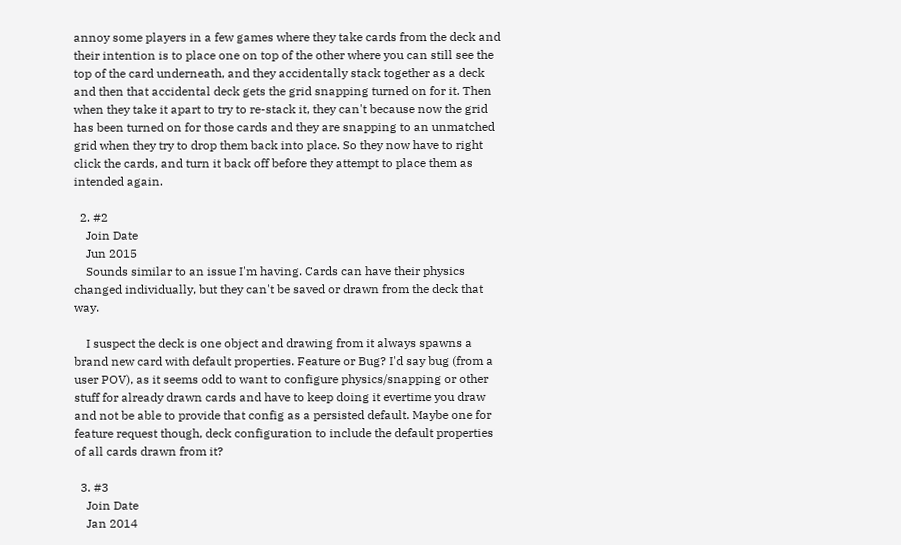annoy some players in a few games where they take cards from the deck and their intention is to place one on top of the other where you can still see the top of the card underneath, and they accidentally stack together as a deck and then that accidental deck gets the grid snapping turned on for it. Then when they take it apart to try to re-stack it, they can't because now the grid has been turned on for those cards and they are snapping to an unmatched grid when they try to drop them back into place. So they now have to right click the cards, and turn it back off before they attempt to place them as intended again.

  2. #2
    Join Date
    Jun 2015
    Sounds similar to an issue I'm having. Cards can have their physics changed individually, but they can't be saved or drawn from the deck that way.

    I suspect the deck is one object and drawing from it always spawns a brand new card with default properties. Feature or Bug? I'd say bug (from a user POV), as it seems odd to want to configure physics/snapping or other stuff for already drawn cards and have to keep doing it evertime you draw and not be able to provide that config as a persisted default. Maybe one for feature request though, deck configuration to include the default properties of all cards drawn from it?

  3. #3
    Join Date
    Jan 2014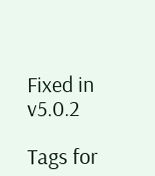Fixed in v5.0.2

Tags for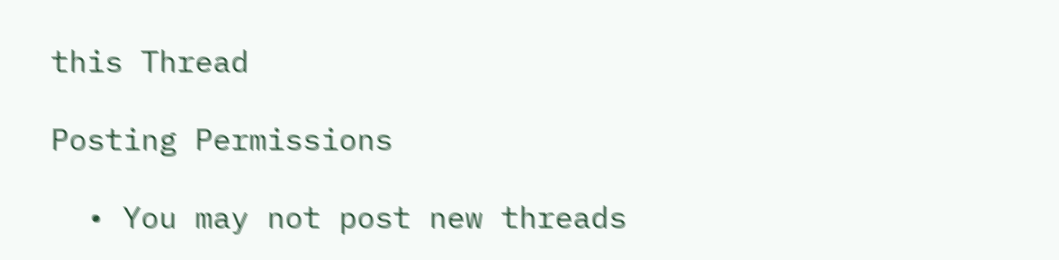this Thread

Posting Permissions

  • You may not post new threads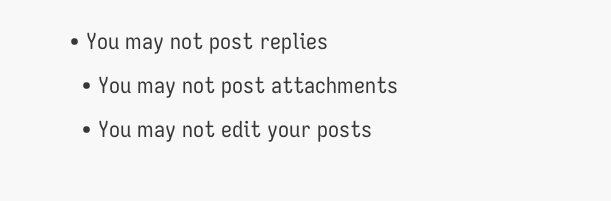• You may not post replies
  • You may not post attachments
  • You may not edit your posts